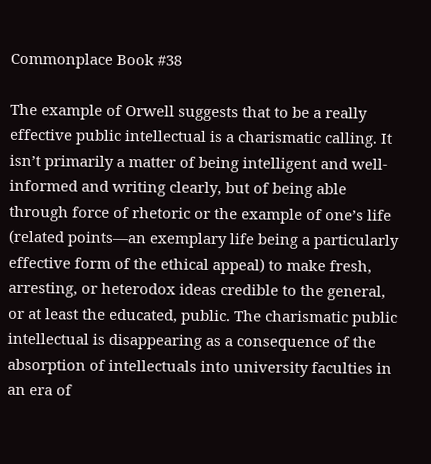Commonplace Book #38

The example of Orwell suggests that to be a really effective public intellectual is a charismatic calling. It isn’t primarily a matter of being intelligent and well-informed and writing clearly, but of being able through force of rhetoric or the example of one’s life (related points—an exemplary life being a particularly effective form of the ethical appeal) to make fresh, arresting, or heterodox ideas credible to the general, or at least the educated, public. The charismatic public intellectual is disappearing as a consequence of the absorption of intellectuals into university faculties in an era of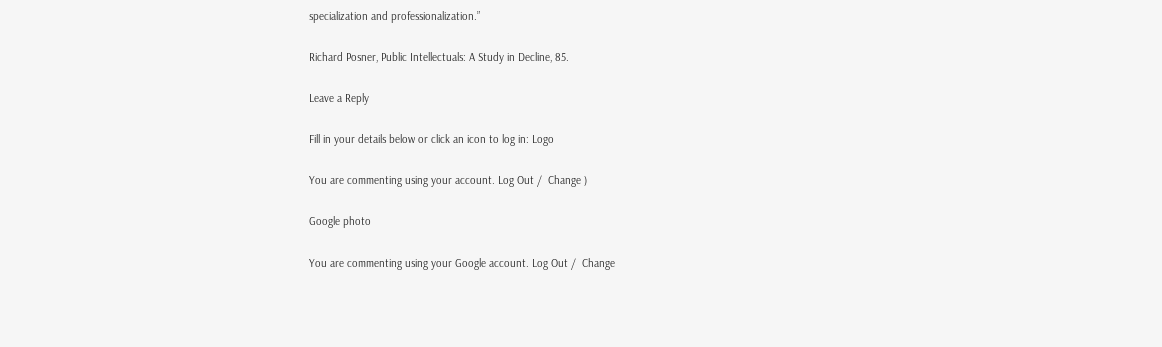specialization and professionalization.”

Richard Posner, Public Intellectuals: A Study in Decline, 85.

Leave a Reply

Fill in your details below or click an icon to log in: Logo

You are commenting using your account. Log Out /  Change )

Google photo

You are commenting using your Google account. Log Out /  Change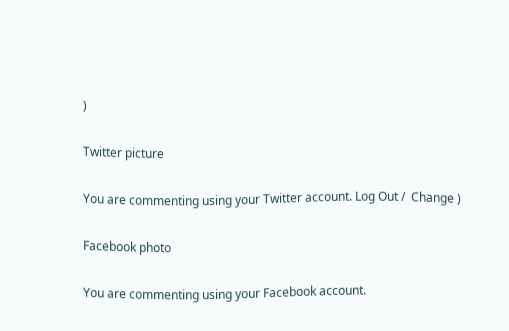)

Twitter picture

You are commenting using your Twitter account. Log Out /  Change )

Facebook photo

You are commenting using your Facebook account.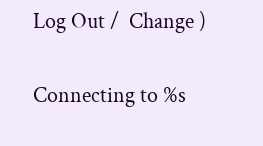Log Out /  Change )

Connecting to %s